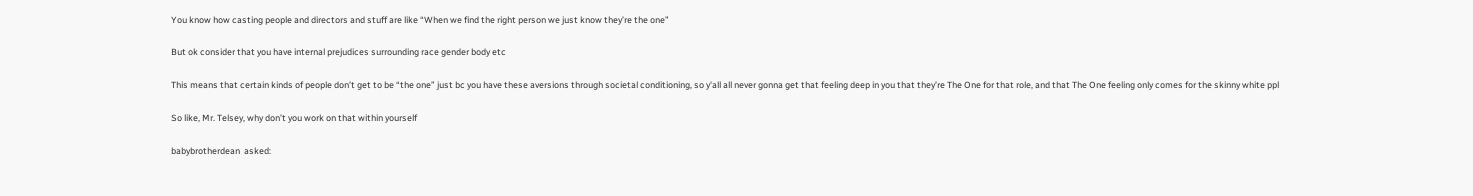You know how casting people and directors and stuff are like “When we find the right person we just know they’re the one”

But ok consider that you have internal prejudices surrounding race gender body etc

This means that certain kinds of people don’t get to be “the one” just bc you have these aversions through societal conditioning, so y'all all never gonna get that feeling deep in you that they’re The One for that role, and that The One feeling only comes for the skinny white ppl

So like, Mr. Telsey, why don’t you work on that within yourself

babybrotherdean  asked: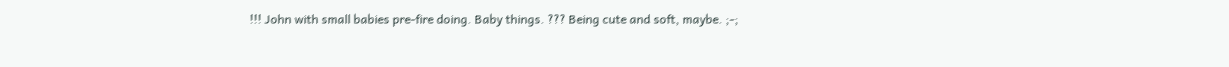!!! John with small babies pre-fire doing. Baby things. ??? Being cute and soft, maybe. ;-;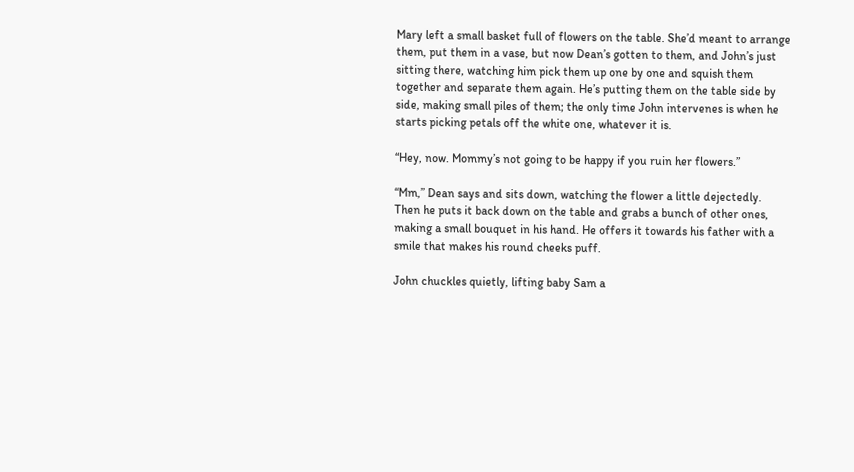Mary left a small basket full of flowers on the table. She’d meant to arrange them, put them in a vase, but now Dean’s gotten to them, and John’s just sitting there, watching him pick them up one by one and squish them together and separate them again. He’s putting them on the table side by side, making small piles of them; the only time John intervenes is when he starts picking petals off the white one, whatever it is.

“Hey, now. Mommy’s not going to be happy if you ruin her flowers.”

“Mm,” Dean says and sits down, watching the flower a little dejectedly.
Then he puts it back down on the table and grabs a bunch of other ones, making a small bouquet in his hand. He offers it towards his father with a smile that makes his round cheeks puff.

John chuckles quietly, lifting baby Sam a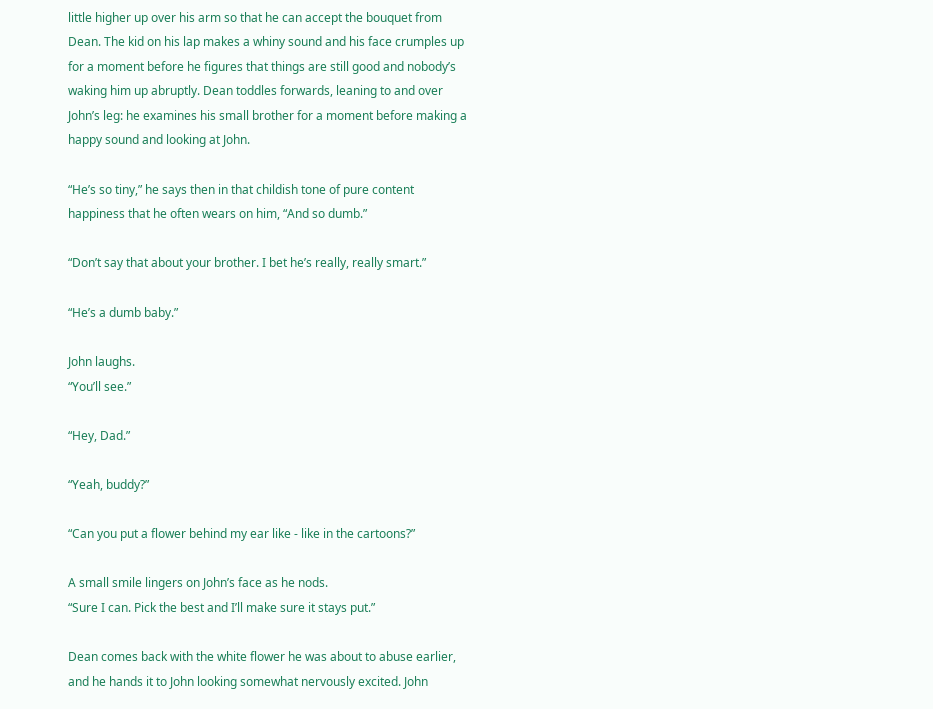little higher up over his arm so that he can accept the bouquet from Dean. The kid on his lap makes a whiny sound and his face crumples up for a moment before he figures that things are still good and nobody’s waking him up abruptly. Dean toddles forwards, leaning to and over John’s leg: he examines his small brother for a moment before making a happy sound and looking at John.

“He’s so tiny,” he says then in that childish tone of pure content happiness that he often wears on him, “And so dumb.”

“Don’t say that about your brother. I bet he’s really, really smart.”

“He’s a dumb baby.”

John laughs.
“You’ll see.”

“Hey, Dad.”

“Yeah, buddy?”

“Can you put a flower behind my ear like - like in the cartoons?”

A small smile lingers on John’s face as he nods.
“Sure I can. Pick the best and I’ll make sure it stays put.”

Dean comes back with the white flower he was about to abuse earlier, and he hands it to John looking somewhat nervously excited. John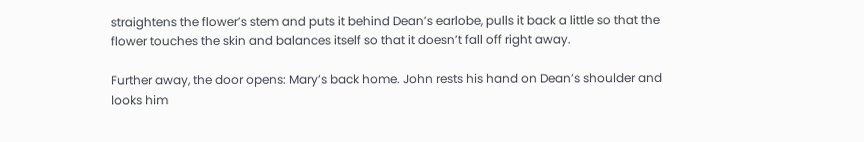straightens the flower’s stem and puts it behind Dean’s earlobe, pulls it back a little so that the flower touches the skin and balances itself so that it doesn’t fall off right away.

Further away, the door opens: Mary’s back home. John rests his hand on Dean’s shoulder and looks him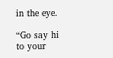in the eye.

“Go say hi to your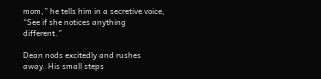mom,” he tells him in a secretive voice, “See if she notices anything different.”

Dean nods excitedly and rushes away. His small steps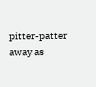pitter-patter away as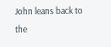John leans back to the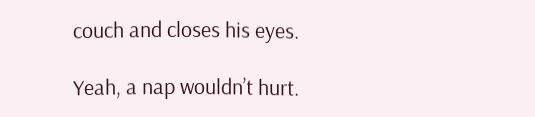couch and closes his eyes.

Yeah, a nap wouldn’t hurt.